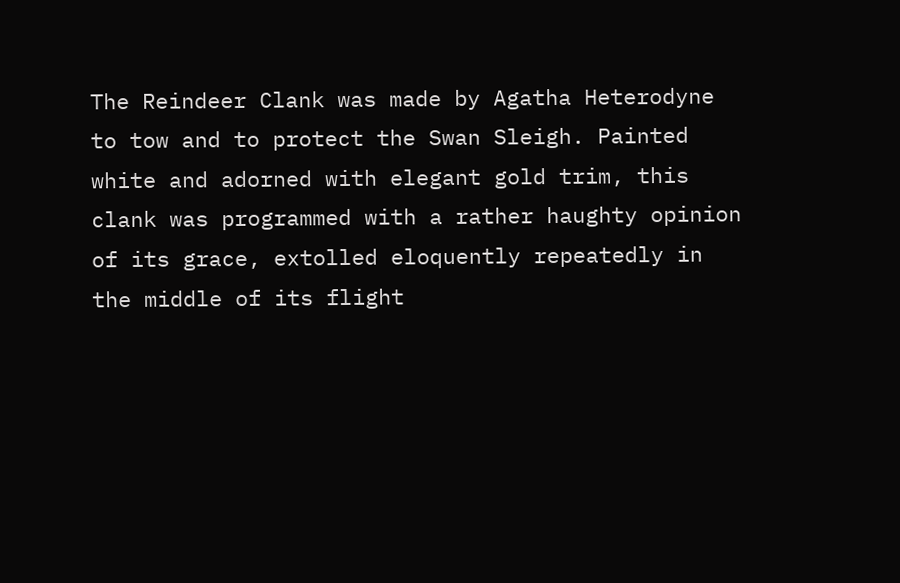The Reindeer Clank was made by Agatha Heterodyne to tow and to protect the Swan Sleigh. Painted white and adorned with elegant gold trim, this clank was programmed with a rather haughty opinion of its grace, extolled eloquently repeatedly in the middle of its flight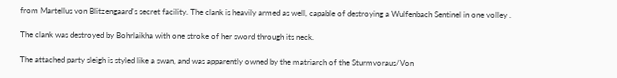from Martellus von Blitzengaard's secret facility. The clank is heavily armed as well, capable of destroying a Wulfenbach Sentinel in one volley .

The clank was destroyed by Bohrlaikha with one stroke of her sword through its neck.

The attached party sleigh is styled like a swan, and was apparently owned by the matriarch of the Sturmvoraus/Von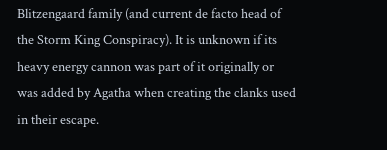Blitzengaard family (and current de facto head of the Storm King Conspiracy). It is unknown if its heavy energy cannon was part of it originally or was added by Agatha when creating the clanks used in their escape.